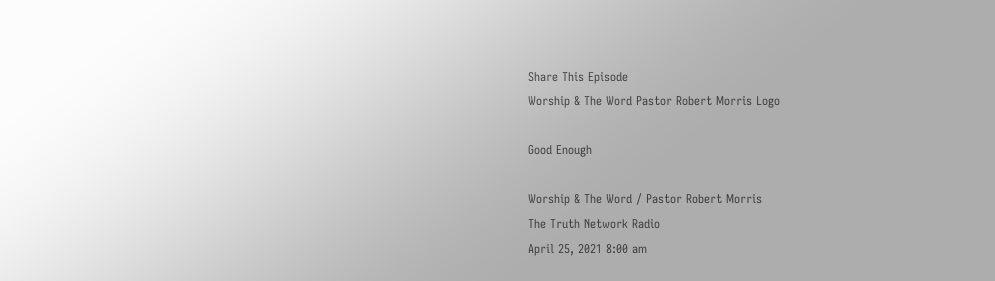Share This Episode
Worship & The Word Pastor Robert Morris Logo

Good Enough

Worship & The Word / Pastor Robert Morris
The Truth Network Radio
April 25, 2021 8:00 am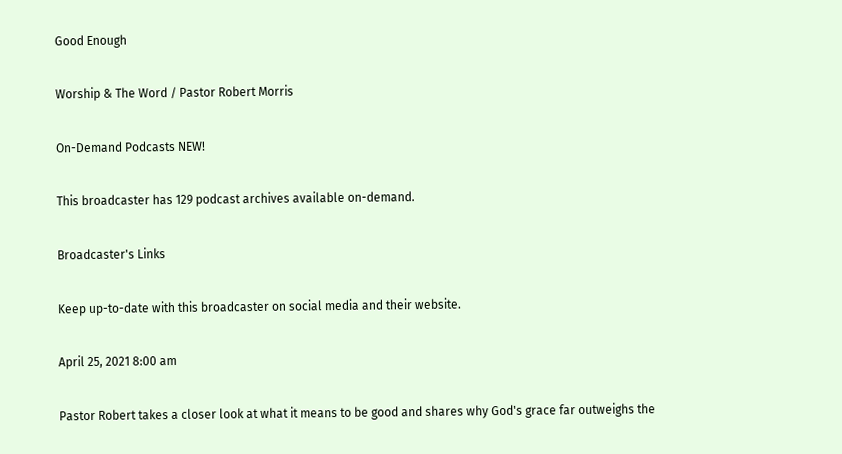Good Enough

Worship & The Word / Pastor Robert Morris

On-Demand Podcasts NEW!

This broadcaster has 129 podcast archives available on-demand.

Broadcaster's Links

Keep up-to-date with this broadcaster on social media and their website.

April 25, 2021 8:00 am

Pastor Robert takes a closer look at what it means to be good and shares why God's grace far outweighs the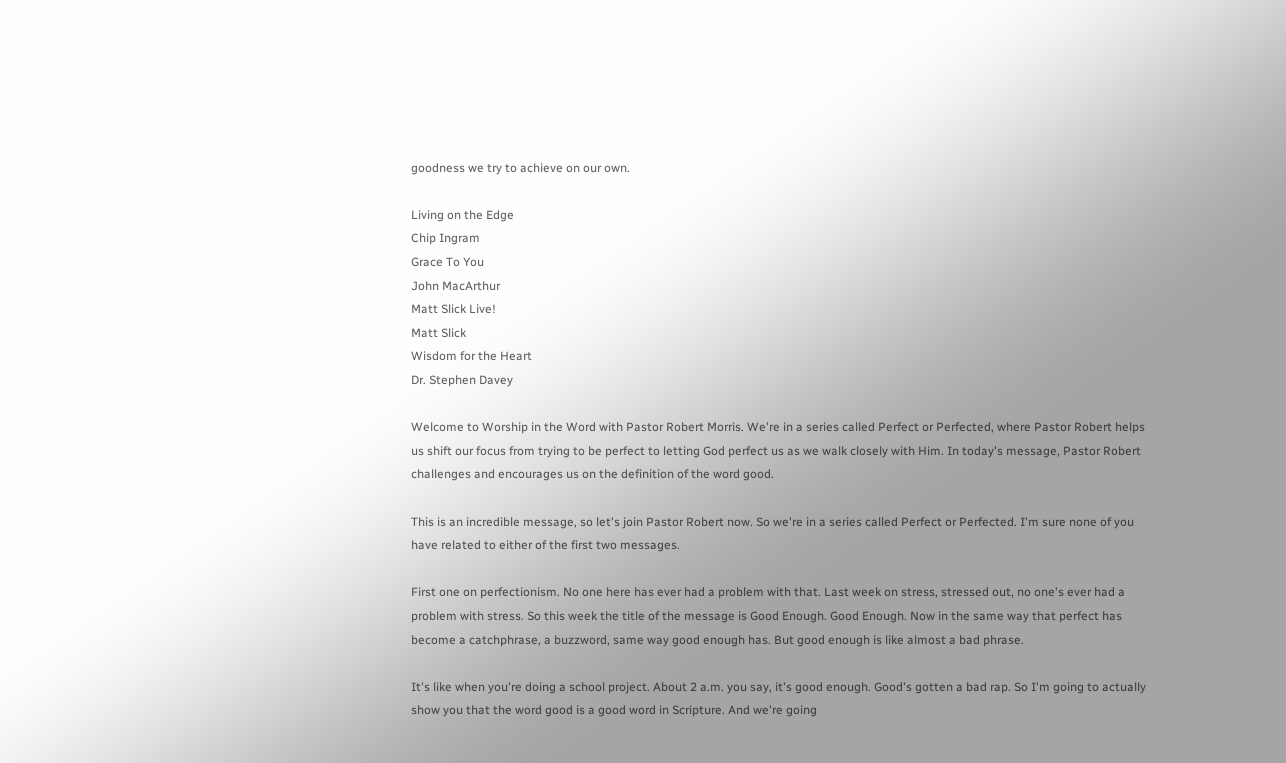goodness we try to achieve on our own.

Living on the Edge
Chip Ingram
Grace To You
John MacArthur
Matt Slick Live!
Matt Slick
Wisdom for the Heart
Dr. Stephen Davey

Welcome to Worship in the Word with Pastor Robert Morris. We're in a series called Perfect or Perfected, where Pastor Robert helps us shift our focus from trying to be perfect to letting God perfect us as we walk closely with Him. In today's message, Pastor Robert challenges and encourages us on the definition of the word good.

This is an incredible message, so let's join Pastor Robert now. So we're in a series called Perfect or Perfected. I'm sure none of you have related to either of the first two messages.

First one on perfectionism. No one here has ever had a problem with that. Last week on stress, stressed out, no one's ever had a problem with stress. So this week the title of the message is Good Enough. Good Enough. Now in the same way that perfect has become a catchphrase, a buzzword, same way good enough has. But good enough is like almost a bad phrase.

It's like when you're doing a school project. About 2 a.m. you say, it's good enough. Good's gotten a bad rap. So I'm going to actually show you that the word good is a good word in Scripture. And we're going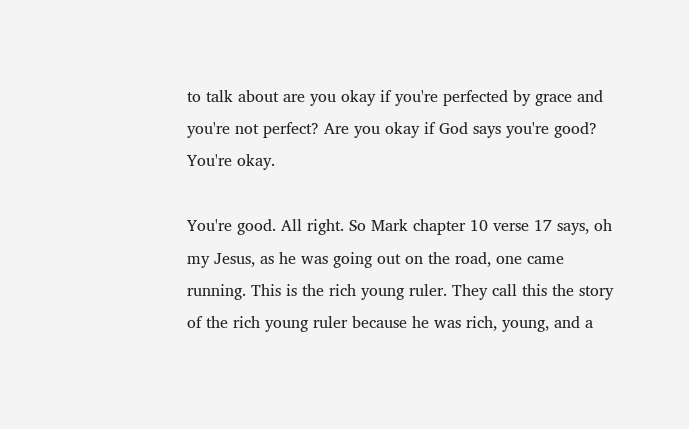to talk about are you okay if you're perfected by grace and you're not perfect? Are you okay if God says you're good? You're okay.

You're good. All right. So Mark chapter 10 verse 17 says, oh my Jesus, as he was going out on the road, one came running. This is the rich young ruler. They call this the story of the rich young ruler because he was rich, young, and a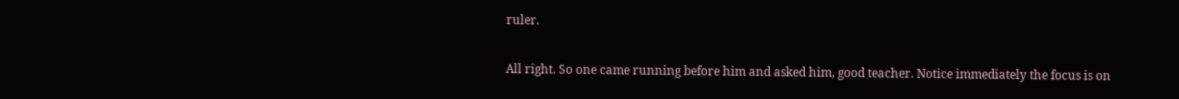ruler.

All right. So one came running before him and asked him, good teacher. Notice immediately the focus is on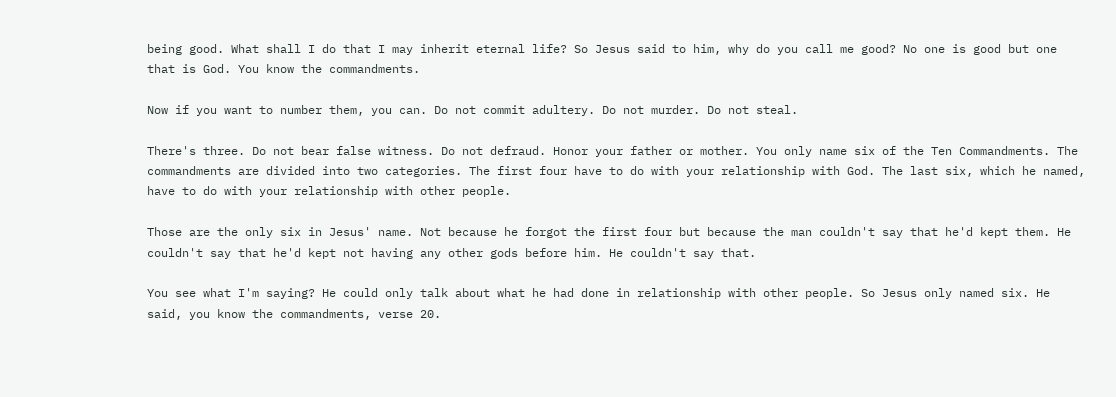being good. What shall I do that I may inherit eternal life? So Jesus said to him, why do you call me good? No one is good but one that is God. You know the commandments.

Now if you want to number them, you can. Do not commit adultery. Do not murder. Do not steal.

There's three. Do not bear false witness. Do not defraud. Honor your father or mother. You only name six of the Ten Commandments. The commandments are divided into two categories. The first four have to do with your relationship with God. The last six, which he named, have to do with your relationship with other people.

Those are the only six in Jesus' name. Not because he forgot the first four but because the man couldn't say that he'd kept them. He couldn't say that he'd kept not having any other gods before him. He couldn't say that.

You see what I'm saying? He could only talk about what he had done in relationship with other people. So Jesus only named six. He said, you know the commandments, verse 20.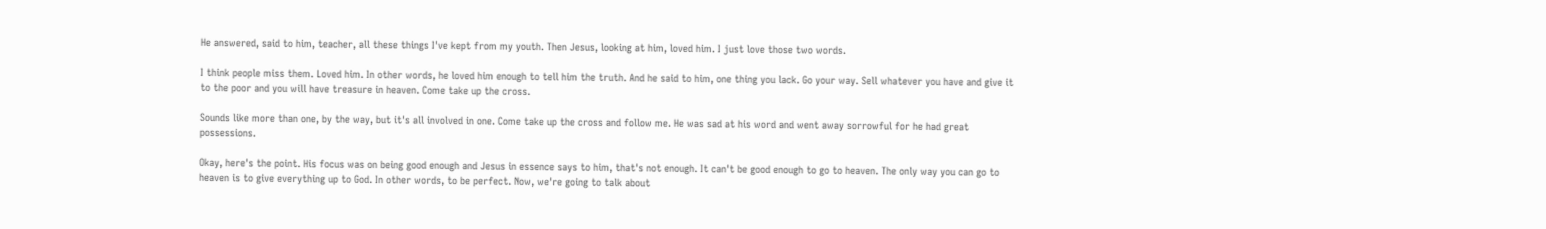He answered, said to him, teacher, all these things I've kept from my youth. Then Jesus, looking at him, loved him. I just love those two words.

I think people miss them. Loved him. In other words, he loved him enough to tell him the truth. And he said to him, one thing you lack. Go your way. Sell whatever you have and give it to the poor and you will have treasure in heaven. Come take up the cross.

Sounds like more than one, by the way, but it's all involved in one. Come take up the cross and follow me. He was sad at his word and went away sorrowful for he had great possessions.

Okay, here's the point. His focus was on being good enough and Jesus in essence says to him, that's not enough. It can't be good enough to go to heaven. The only way you can go to heaven is to give everything up to God. In other words, to be perfect. Now, we're going to talk about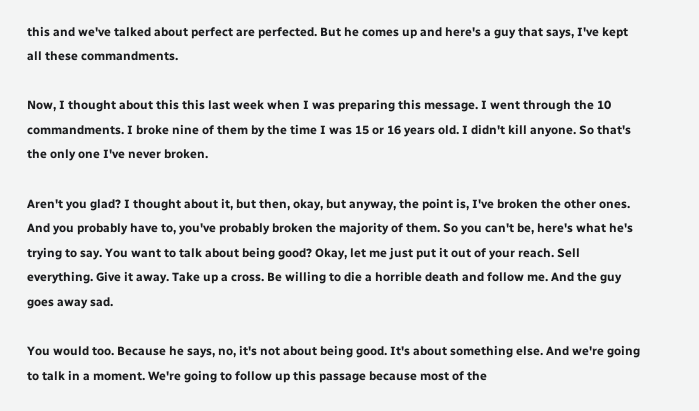this and we've talked about perfect are perfected. But he comes up and here's a guy that says, I've kept all these commandments.

Now, I thought about this this last week when I was preparing this message. I went through the 10 commandments. I broke nine of them by the time I was 15 or 16 years old. I didn't kill anyone. So that's the only one I've never broken.

Aren't you glad? I thought about it, but then, okay, but anyway, the point is, I've broken the other ones. And you probably have to, you've probably broken the majority of them. So you can't be, here's what he's trying to say. You want to talk about being good? Okay, let me just put it out of your reach. Sell everything. Give it away. Take up a cross. Be willing to die a horrible death and follow me. And the guy goes away sad.

You would too. Because he says, no, it's not about being good. It's about something else. And we're going to talk in a moment. We're going to follow up this passage because most of the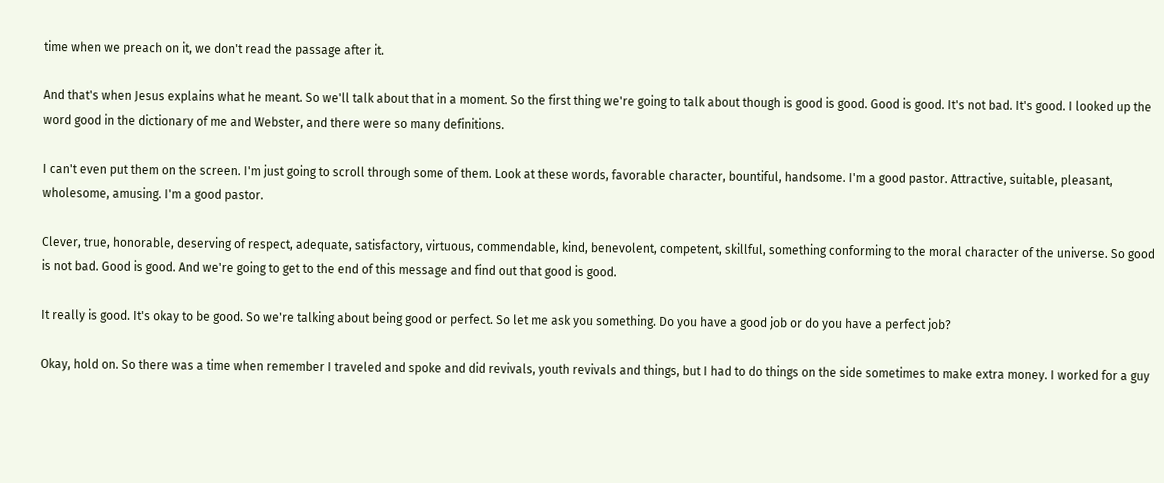time when we preach on it, we don't read the passage after it.

And that's when Jesus explains what he meant. So we'll talk about that in a moment. So the first thing we're going to talk about though is good is good. Good is good. It's not bad. It's good. I looked up the word good in the dictionary of me and Webster, and there were so many definitions.

I can't even put them on the screen. I'm just going to scroll through some of them. Look at these words, favorable character, bountiful, handsome. I'm a good pastor. Attractive, suitable, pleasant, wholesome, amusing. I'm a good pastor.

Clever, true, honorable, deserving of respect, adequate, satisfactory, virtuous, commendable, kind, benevolent, competent, skillful, something conforming to the moral character of the universe. So good is not bad. Good is good. And we're going to get to the end of this message and find out that good is good.

It really is good. It's okay to be good. So we're talking about being good or perfect. So let me ask you something. Do you have a good job or do you have a perfect job?

Okay, hold on. So there was a time when remember I traveled and spoke and did revivals, youth revivals and things, but I had to do things on the side sometimes to make extra money. I worked for a guy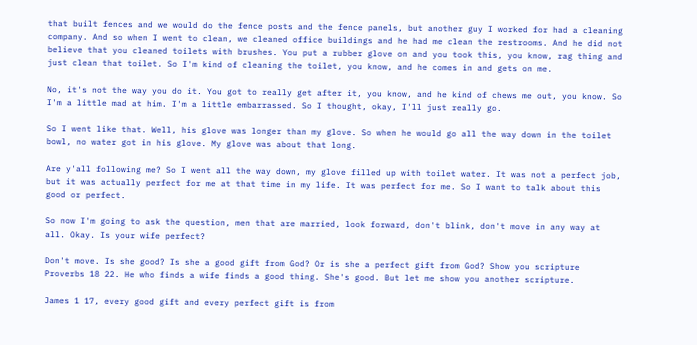that built fences and we would do the fence posts and the fence panels, but another guy I worked for had a cleaning company. And so when I went to clean, we cleaned office buildings and he had me clean the restrooms. And he did not believe that you cleaned toilets with brushes. You put a rubber glove on and you took this, you know, rag thing and just clean that toilet. So I'm kind of cleaning the toilet, you know, and he comes in and gets on me.

No, it's not the way you do it. You got to really get after it, you know, and he kind of chews me out, you know. So I'm a little mad at him. I'm a little embarrassed. So I thought, okay, I'll just really go.

So I went like that. Well, his glove was longer than my glove. So when he would go all the way down in the toilet bowl, no water got in his glove. My glove was about that long.

Are y'all following me? So I went all the way down, my glove filled up with toilet water. It was not a perfect job, but it was actually perfect for me at that time in my life. It was perfect for me. So I want to talk about this good or perfect.

So now I'm going to ask the question, men that are married, look forward, don't blink, don't move in any way at all. Okay. Is your wife perfect?

Don't move. Is she good? Is she a good gift from God? Or is she a perfect gift from God? Show you scripture Proverbs 18 22. He who finds a wife finds a good thing. She's good. But let me show you another scripture.

James 1 17, every good gift and every perfect gift is from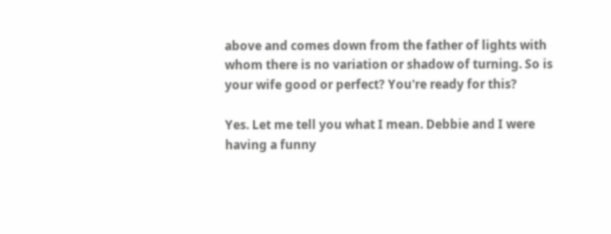above and comes down from the father of lights with whom there is no variation or shadow of turning. So is your wife good or perfect? You're ready for this?

Yes. Let me tell you what I mean. Debbie and I were having a funny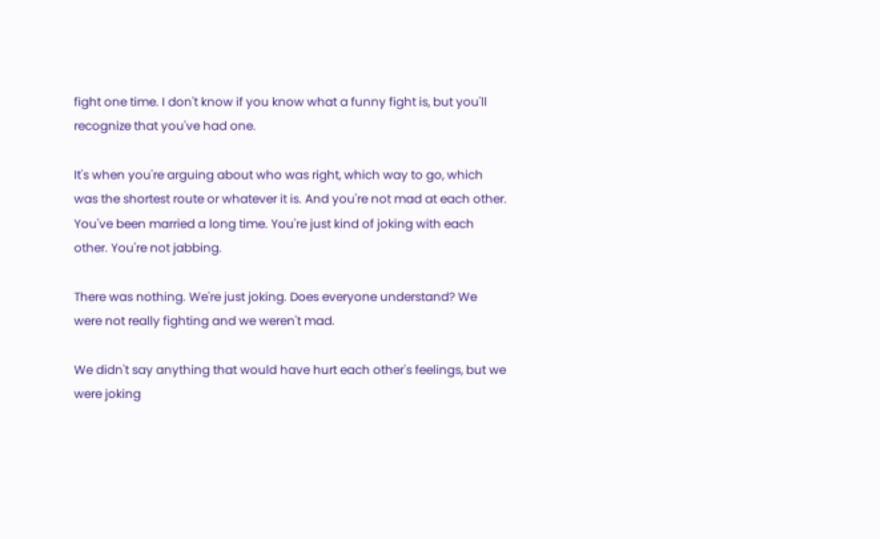fight one time. I don't know if you know what a funny fight is, but you'll recognize that you've had one.

It's when you're arguing about who was right, which way to go, which was the shortest route or whatever it is. And you're not mad at each other. You've been married a long time. You're just kind of joking with each other. You're not jabbing.

There was nothing. We're just joking. Does everyone understand? We were not really fighting and we weren't mad.

We didn't say anything that would have hurt each other's feelings, but we were joking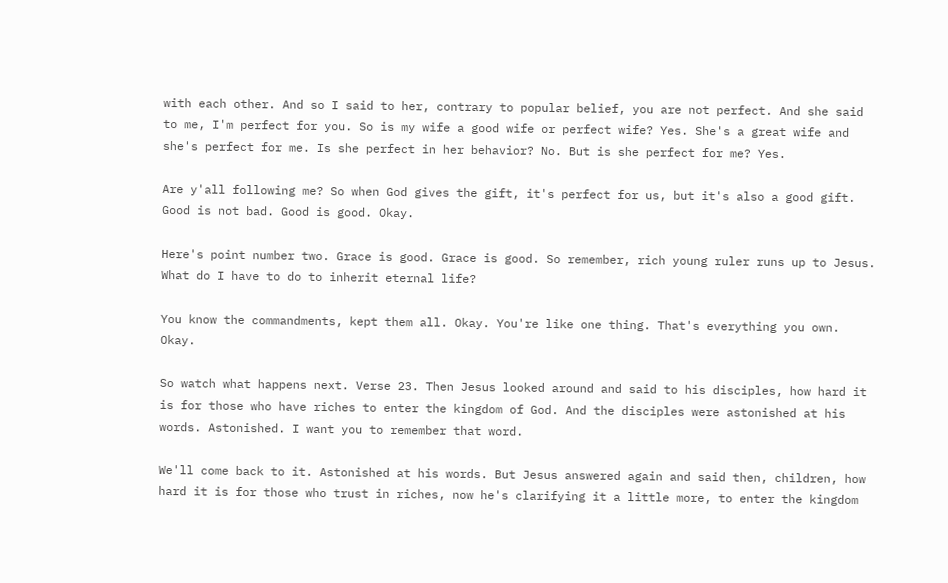with each other. And so I said to her, contrary to popular belief, you are not perfect. And she said to me, I'm perfect for you. So is my wife a good wife or perfect wife? Yes. She's a great wife and she's perfect for me. Is she perfect in her behavior? No. But is she perfect for me? Yes.

Are y'all following me? So when God gives the gift, it's perfect for us, but it's also a good gift. Good is not bad. Good is good. Okay.

Here's point number two. Grace is good. Grace is good. So remember, rich young ruler runs up to Jesus. What do I have to do to inherit eternal life?

You know the commandments, kept them all. Okay. You're like one thing. That's everything you own. Okay.

So watch what happens next. Verse 23. Then Jesus looked around and said to his disciples, how hard it is for those who have riches to enter the kingdom of God. And the disciples were astonished at his words. Astonished. I want you to remember that word.

We'll come back to it. Astonished at his words. But Jesus answered again and said then, children, how hard it is for those who trust in riches, now he's clarifying it a little more, to enter the kingdom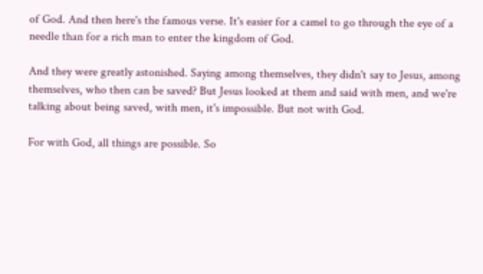of God. And then here's the famous verse. It's easier for a camel to go through the eye of a needle than for a rich man to enter the kingdom of God.

And they were greatly astonished. Saying among themselves, they didn't say to Jesus, among themselves, who then can be saved? But Jesus looked at them and said with men, and we're talking about being saved, with men, it's impossible. But not with God.

For with God, all things are possible. So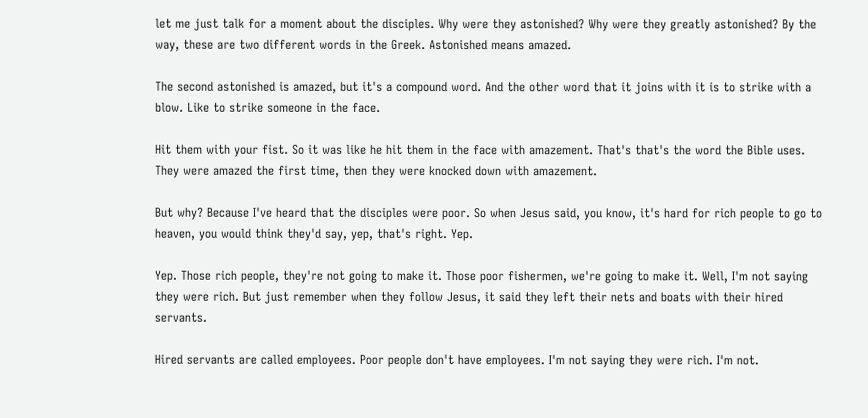let me just talk for a moment about the disciples. Why were they astonished? Why were they greatly astonished? By the way, these are two different words in the Greek. Astonished means amazed.

The second astonished is amazed, but it's a compound word. And the other word that it joins with it is to strike with a blow. Like to strike someone in the face.

Hit them with your fist. So it was like he hit them in the face with amazement. That's that's the word the Bible uses. They were amazed the first time, then they were knocked down with amazement.

But why? Because I've heard that the disciples were poor. So when Jesus said, you know, it's hard for rich people to go to heaven, you would think they'd say, yep, that's right. Yep.

Yep. Those rich people, they're not going to make it. Those poor fishermen, we're going to make it. Well, I'm not saying they were rich. But just remember when they follow Jesus, it said they left their nets and boats with their hired servants.

Hired servants are called employees. Poor people don't have employees. I'm not saying they were rich. I'm not.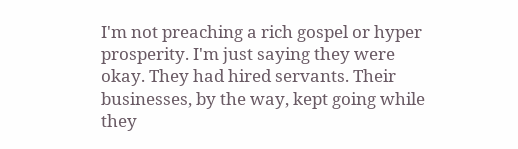I'm not preaching a rich gospel or hyper prosperity. I'm just saying they were okay. They had hired servants. Their businesses, by the way, kept going while they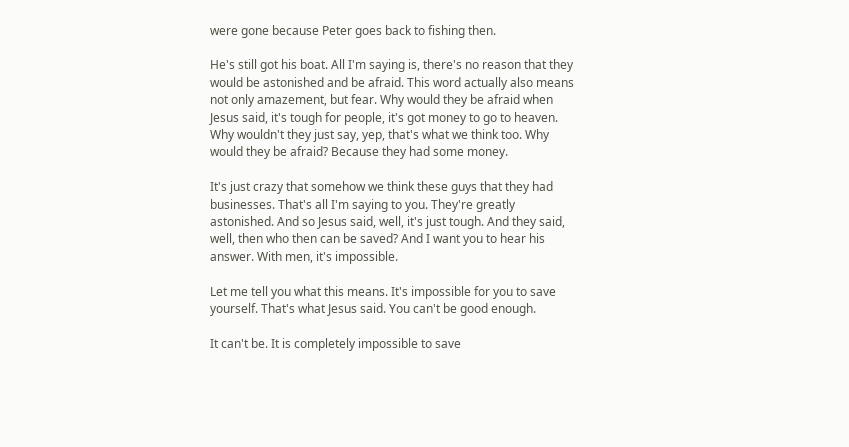were gone because Peter goes back to fishing then.

He's still got his boat. All I'm saying is, there's no reason that they would be astonished and be afraid. This word actually also means not only amazement, but fear. Why would they be afraid when Jesus said, it's tough for people, it's got money to go to heaven. Why wouldn't they just say, yep, that's what we think too. Why would they be afraid? Because they had some money.

It's just crazy that somehow we think these guys that they had businesses. That's all I'm saying to you. They're greatly astonished. And so Jesus said, well, it's just tough. And they said, well, then who then can be saved? And I want you to hear his answer. With men, it's impossible.

Let me tell you what this means. It's impossible for you to save yourself. That's what Jesus said. You can't be good enough.

It can't be. It is completely impossible to save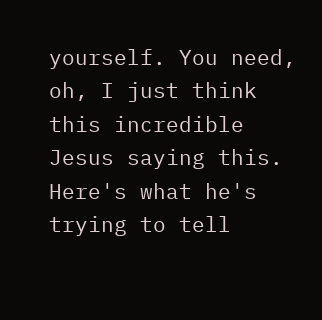yourself. You need, oh, I just think this incredible Jesus saying this. Here's what he's trying to tell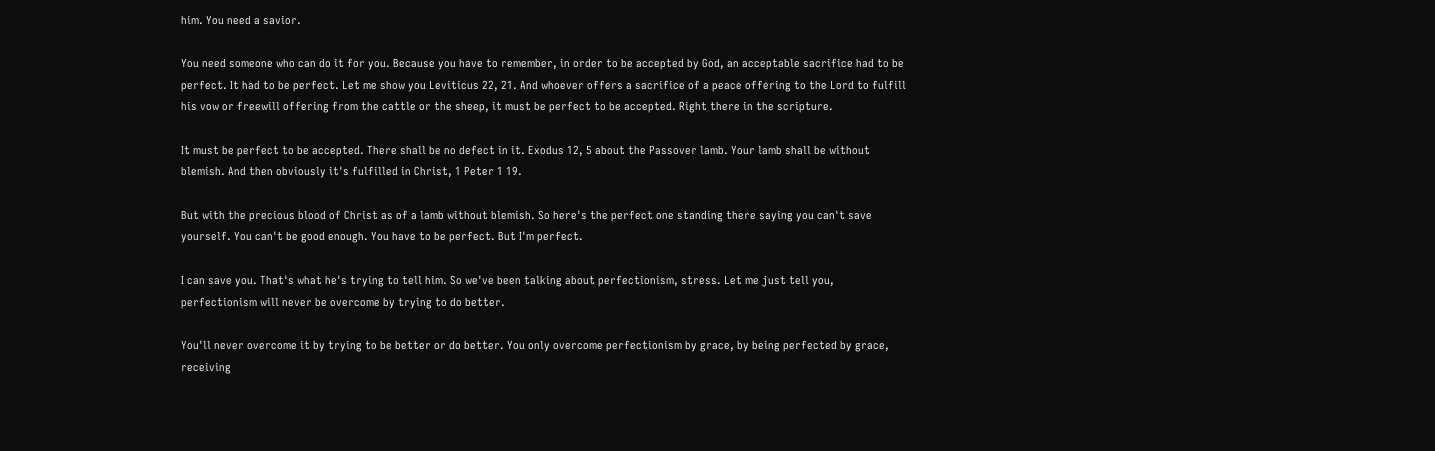him. You need a savior.

You need someone who can do it for you. Because you have to remember, in order to be accepted by God, an acceptable sacrifice had to be perfect. It had to be perfect. Let me show you Leviticus 22, 21. And whoever offers a sacrifice of a peace offering to the Lord to fulfill his vow or freewill offering from the cattle or the sheep, it must be perfect to be accepted. Right there in the scripture.

It must be perfect to be accepted. There shall be no defect in it. Exodus 12, 5 about the Passover lamb. Your lamb shall be without blemish. And then obviously it's fulfilled in Christ, 1 Peter 1 19.

But with the precious blood of Christ as of a lamb without blemish. So here's the perfect one standing there saying you can't save yourself. You can't be good enough. You have to be perfect. But I'm perfect.

I can save you. That's what he's trying to tell him. So we've been talking about perfectionism, stress. Let me just tell you, perfectionism will never be overcome by trying to do better.

You'll never overcome it by trying to be better or do better. You only overcome perfectionism by grace, by being perfected by grace, receiving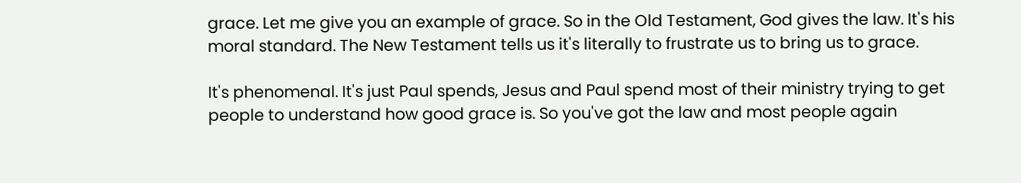grace. Let me give you an example of grace. So in the Old Testament, God gives the law. It's his moral standard. The New Testament tells us it's literally to frustrate us to bring us to grace.

It's phenomenal. It's just Paul spends, Jesus and Paul spend most of their ministry trying to get people to understand how good grace is. So you've got the law and most people again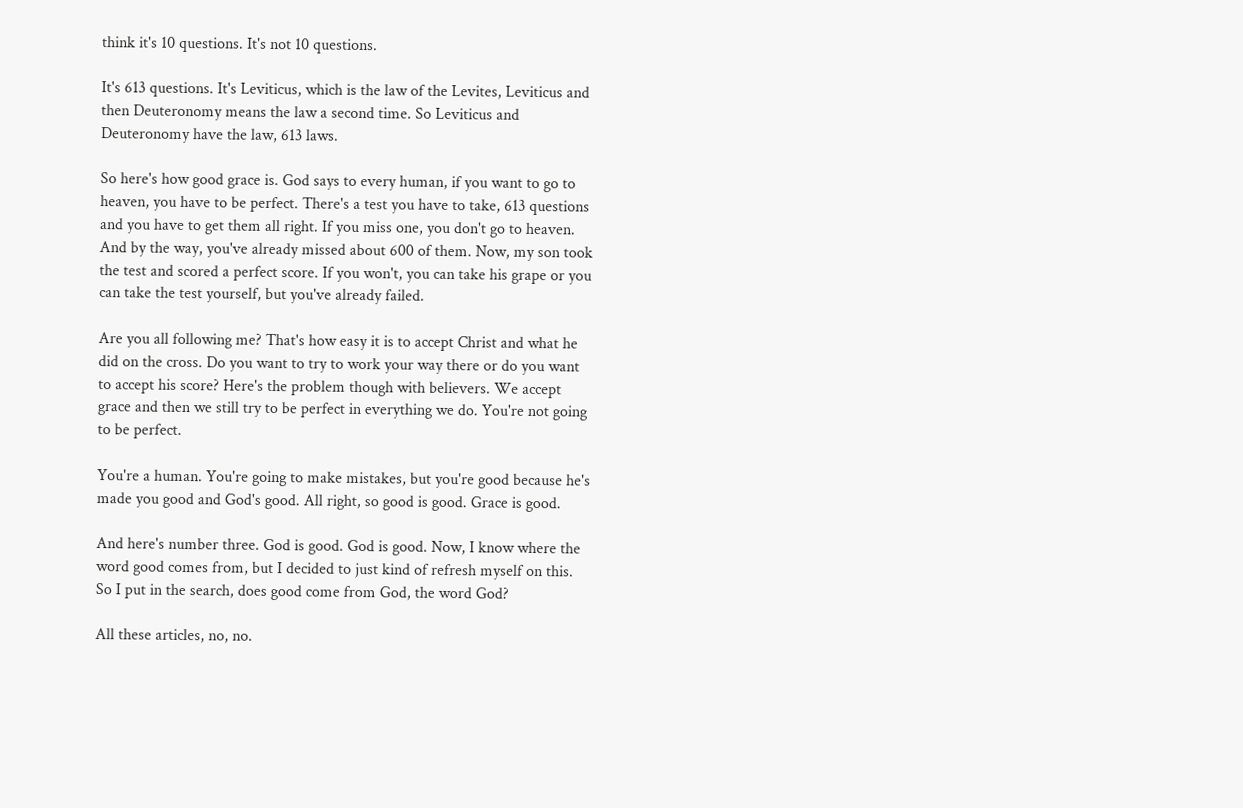think it's 10 questions. It's not 10 questions.

It's 613 questions. It's Leviticus, which is the law of the Levites, Leviticus and then Deuteronomy means the law a second time. So Leviticus and Deuteronomy have the law, 613 laws.

So here's how good grace is. God says to every human, if you want to go to heaven, you have to be perfect. There's a test you have to take, 613 questions and you have to get them all right. If you miss one, you don't go to heaven. And by the way, you've already missed about 600 of them. Now, my son took the test and scored a perfect score. If you won't, you can take his grape or you can take the test yourself, but you've already failed.

Are you all following me? That's how easy it is to accept Christ and what he did on the cross. Do you want to try to work your way there or do you want to accept his score? Here's the problem though with believers. We accept grace and then we still try to be perfect in everything we do. You're not going to be perfect.

You're a human. You're going to make mistakes, but you're good because he's made you good and God's good. All right, so good is good. Grace is good.

And here's number three. God is good. God is good. Now, I know where the word good comes from, but I decided to just kind of refresh myself on this. So I put in the search, does good come from God, the word God?

All these articles, no, no.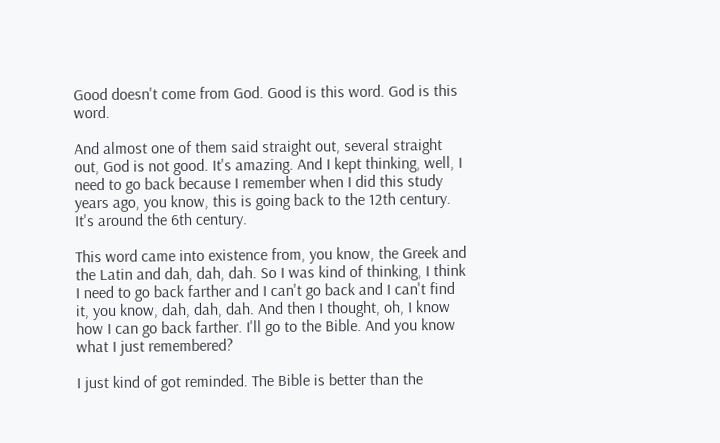Good doesn't come from God. Good is this word. God is this word.

And almost one of them said straight out, several straight out, God is not good. It's amazing. And I kept thinking, well, I need to go back because I remember when I did this study years ago, you know, this is going back to the 12th century. It's around the 6th century.

This word came into existence from, you know, the Greek and the Latin and dah, dah, dah. So I was kind of thinking, I think I need to go back farther and I can't go back and I can't find it, you know, dah, dah, dah. And then I thought, oh, I know how I can go back farther. I'll go to the Bible. And you know what I just remembered?

I just kind of got reminded. The Bible is better than the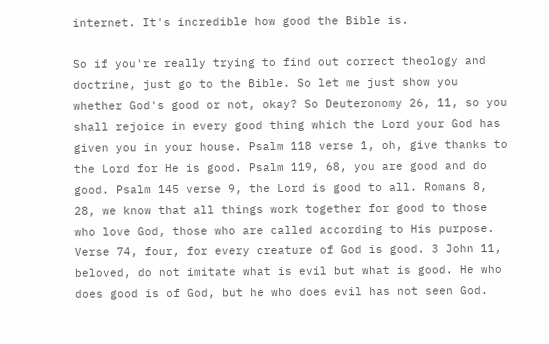internet. It's incredible how good the Bible is.

So if you're really trying to find out correct theology and doctrine, just go to the Bible. So let me just show you whether God's good or not, okay? So Deuteronomy 26, 11, so you shall rejoice in every good thing which the Lord your God has given you in your house. Psalm 118 verse 1, oh, give thanks to the Lord for He is good. Psalm 119, 68, you are good and do good. Psalm 145 verse 9, the Lord is good to all. Romans 8, 28, we know that all things work together for good to those who love God, those who are called according to His purpose. Verse 74, four, for every creature of God is good. 3 John 11, beloved, do not imitate what is evil but what is good. He who does good is of God, but he who does evil has not seen God.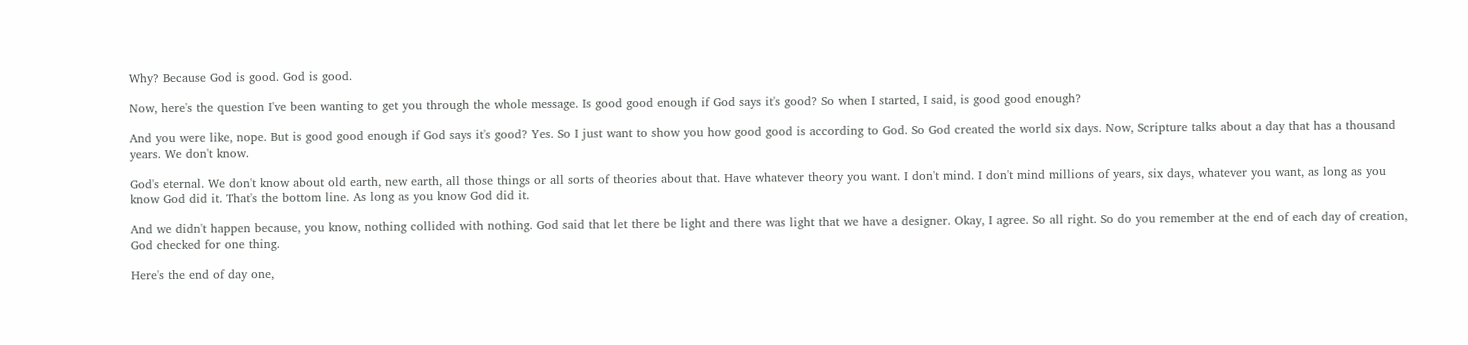Why? Because God is good. God is good.

Now, here's the question I've been wanting to get you through the whole message. Is good good enough if God says it's good? So when I started, I said, is good good enough?

And you were like, nope. But is good good enough if God says it's good? Yes. So I just want to show you how good good is according to God. So God created the world six days. Now, Scripture talks about a day that has a thousand years. We don't know.

God's eternal. We don't know about old earth, new earth, all those things or all sorts of theories about that. Have whatever theory you want. I don't mind. I don't mind millions of years, six days, whatever you want, as long as you know God did it. That's the bottom line. As long as you know God did it.

And we didn't happen because, you know, nothing collided with nothing. God said that let there be light and there was light that we have a designer. Okay, I agree. So all right. So do you remember at the end of each day of creation, God checked for one thing.

Here's the end of day one,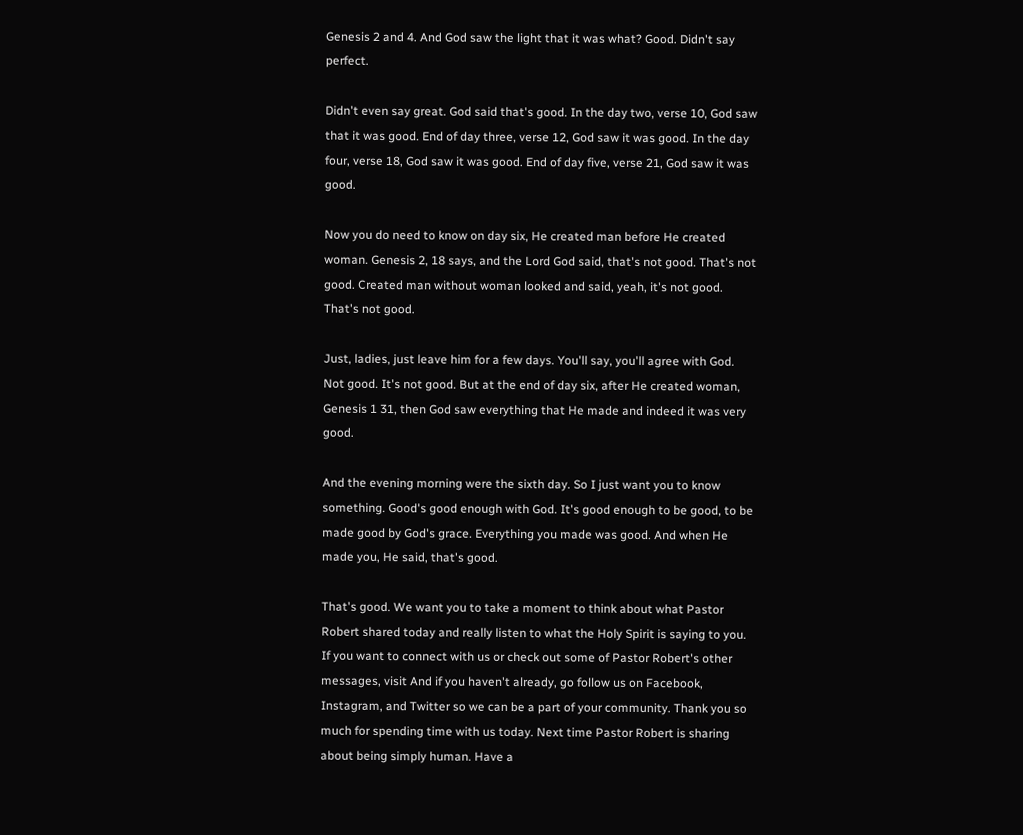Genesis 2 and 4. And God saw the light that it was what? Good. Didn't say perfect.

Didn't even say great. God said that's good. In the day two, verse 10, God saw that it was good. End of day three, verse 12, God saw it was good. In the day four, verse 18, God saw it was good. End of day five, verse 21, God saw it was good.

Now you do need to know on day six, He created man before He created woman. Genesis 2, 18 says, and the Lord God said, that's not good. That's not good. Created man without woman looked and said, yeah, it's not good. That's not good.

Just, ladies, just leave him for a few days. You'll say, you'll agree with God. Not good. It's not good. But at the end of day six, after He created woman, Genesis 1 31, then God saw everything that He made and indeed it was very good.

And the evening morning were the sixth day. So I just want you to know something. Good's good enough with God. It's good enough to be good, to be made good by God's grace. Everything you made was good. And when He made you, He said, that's good.

That's good. We want you to take a moment to think about what Pastor Robert shared today and really listen to what the Holy Spirit is saying to you. If you want to connect with us or check out some of Pastor Robert's other messages, visit And if you haven't already, go follow us on Facebook, Instagram, and Twitter so we can be a part of your community. Thank you so much for spending time with us today. Next time Pastor Robert is sharing about being simply human. Have a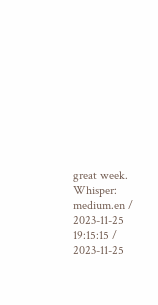great week.
Whisper: medium.en / 2023-11-25 19:15:15 / 2023-11-25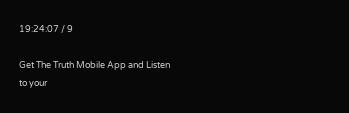19:24:07 / 9

Get The Truth Mobile App and Listen to your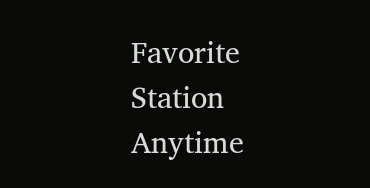Favorite Station Anytime